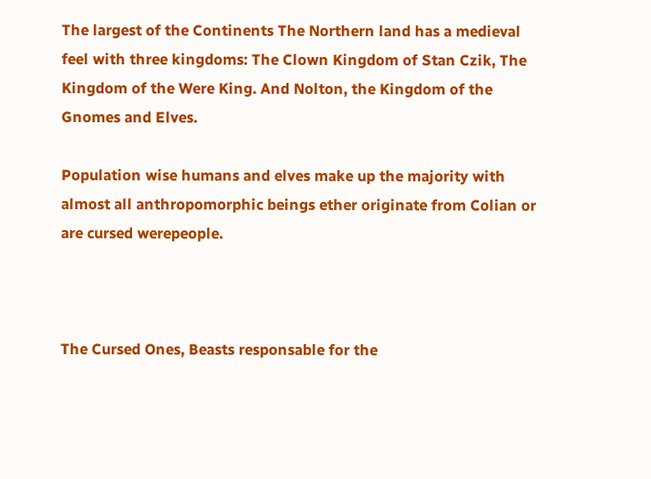The largest of the Continents The Northern land has a medieval feel with three kingdoms: The Clown Kingdom of Stan Czik, The Kingdom of the Were King. And Nolton, the Kingdom of the Gnomes and Elves.

Population wise humans and elves make up the majority with almost all anthropomorphic beings ether originate from Colian or are cursed werepeople.



The Cursed Ones, Beasts responsable for the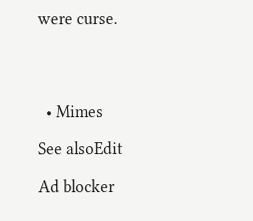were curse.




  • Mimes

See alsoEdit

Ad blocker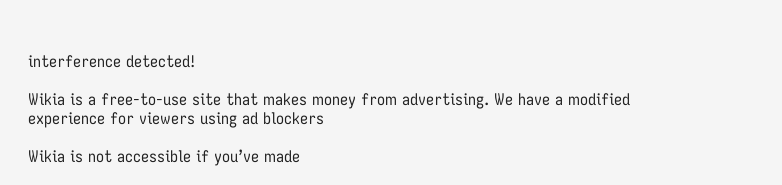interference detected!

Wikia is a free-to-use site that makes money from advertising. We have a modified experience for viewers using ad blockers

Wikia is not accessible if you’ve made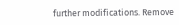further modifications. Remove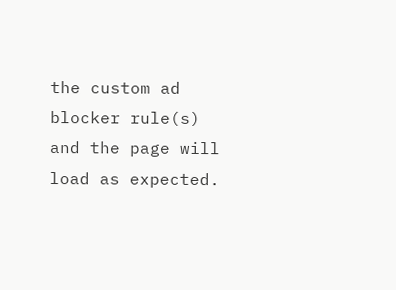the custom ad blocker rule(s) and the page will load as expected.